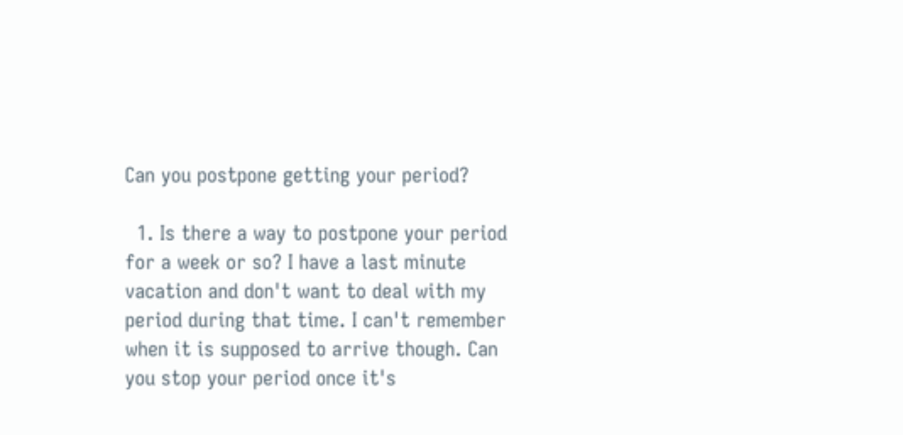Can you postpone getting your period?

  1. Is there a way to postpone your period for a week or so? I have a last minute vacation and don't want to deal with my period during that time. I can't remember when it is supposed to arrive though. Can you stop your period once it's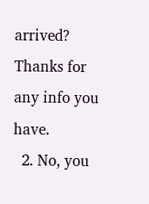arrived? Thanks for any info you have.
  2. No, you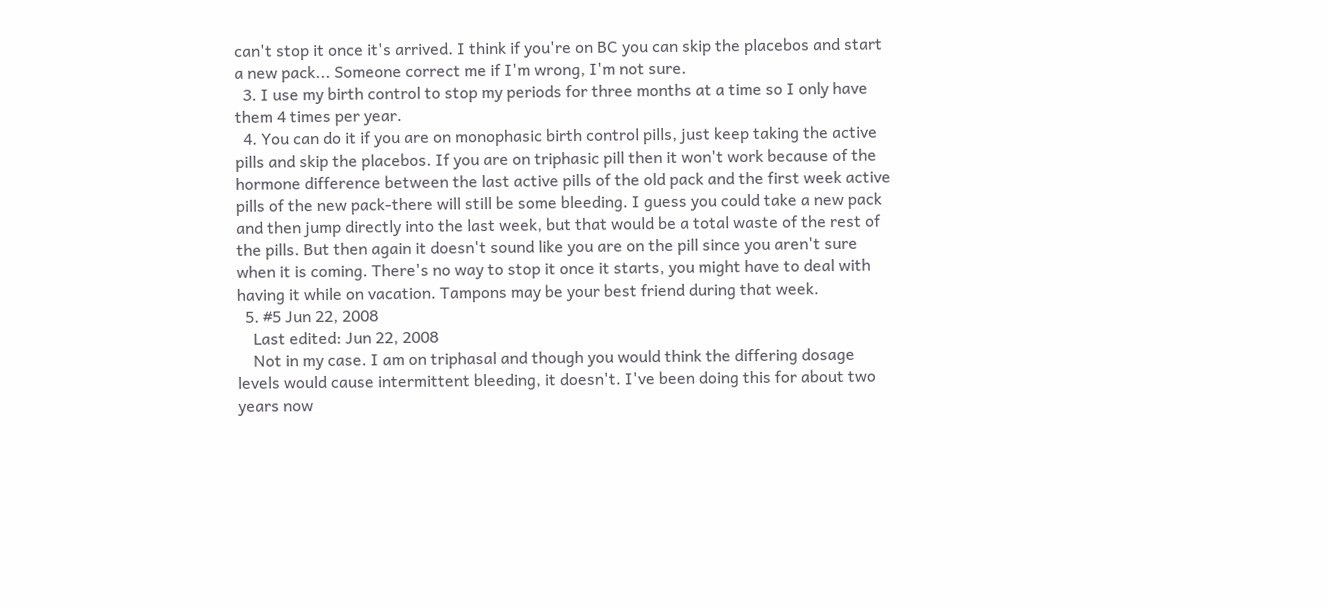can't stop it once it's arrived. I think if you're on BC you can skip the placebos and start a new pack... Someone correct me if I'm wrong, I'm not sure.
  3. I use my birth control to stop my periods for three months at a time so I only have them 4 times per year.
  4. You can do it if you are on monophasic birth control pills, just keep taking the active pills and skip the placebos. If you are on triphasic pill then it won't work because of the hormone difference between the last active pills of the old pack and the first week active pills of the new pack-there will still be some bleeding. I guess you could take a new pack and then jump directly into the last week, but that would be a total waste of the rest of the pills. But then again it doesn't sound like you are on the pill since you aren't sure when it is coming. There's no way to stop it once it starts, you might have to deal with having it while on vacation. Tampons may be your best friend during that week.
  5. #5 Jun 22, 2008
    Last edited: Jun 22, 2008
    Not in my case. I am on triphasal and though you would think the differing dosage levels would cause intermittent bleeding, it doesn't. I've been doing this for about two years now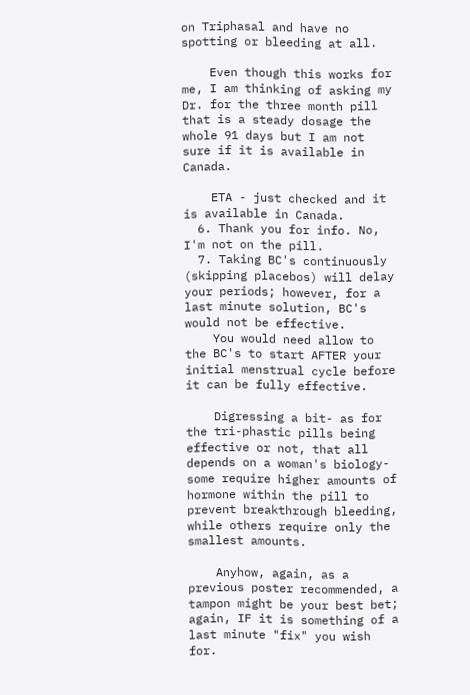on Triphasal and have no spotting or bleeding at all.

    Even though this works for me, I am thinking of asking my Dr. for the three month pill that is a steady dosage the whole 91 days but I am not sure if it is available in Canada.

    ETA - just checked and it is available in Canada.
  6. Thank you for info. No, I'm not on the pill.
  7. Taking BC's continuously (skipping placebos) will delay your periods; however, for a last minute solution, BC's would not be effective.
    You would need allow to the BC's to start AFTER your initial menstrual cycle before it can be fully effective.

    Digressing a bit- as for the tri-phastic pills being effective or not, that all depends on a woman's biology- some require higher amounts of hormone within the pill to prevent breakthrough bleeding, while others require only the smallest amounts.

    Anyhow, again, as a previous poster recommended, a tampon might be your best bet; again, IF it is something of a last minute "fix" you wish for.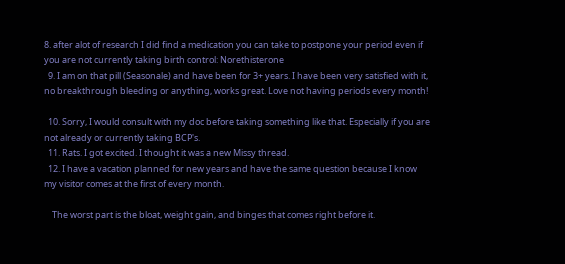8. after alot of research I did find a medication you can take to postpone your period even if you are not currently taking birth control: Norethisterone
  9. I am on that pill (Seasonale) and have been for 3+ years. I have been very satisfied with it, no breakthrough bleeding or anything, works great. Love not having periods every month!

  10. Sorry, I would consult with my doc before taking something like that. Especially if you are not already or currently taking BCP's.
  11. Rats. I got excited. I thought it was a new Missy thread.
  12. I have a vacation planned for new years and have the same question because I know my visitor comes at the first of every month.

    The worst part is the bloat, weight gain, and binges that comes right before it.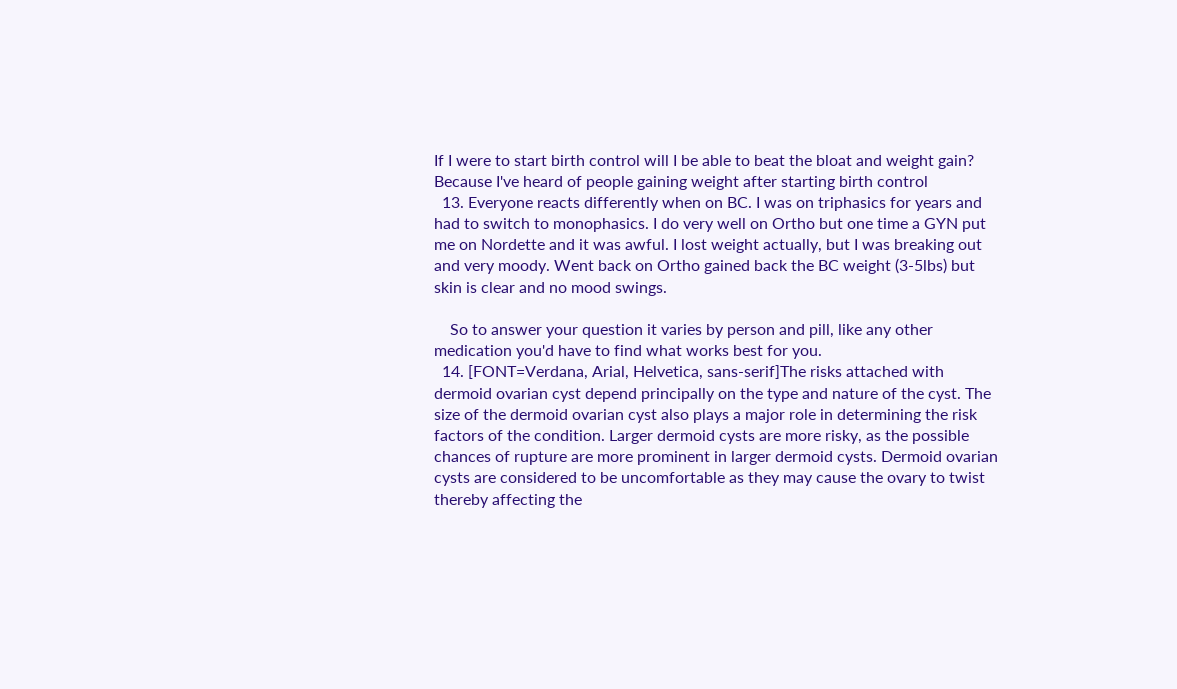If I were to start birth control will I be able to beat the bloat and weight gain? Because I've heard of people gaining weight after starting birth control
  13. Everyone reacts differently when on BC. I was on triphasics for years and had to switch to monophasics. I do very well on Ortho but one time a GYN put me on Nordette and it was awful. I lost weight actually, but I was breaking out and very moody. Went back on Ortho gained back the BC weight (3-5lbs) but skin is clear and no mood swings.

    So to answer your question it varies by person and pill, like any other medication you'd have to find what works best for you.
  14. [FONT=Verdana, Arial, Helvetica, sans-serif]The risks attached with dermoid ovarian cyst depend principally on the type and nature of the cyst. The size of the dermoid ovarian cyst also plays a major role in determining the risk factors of the condition. Larger dermoid cysts are more risky, as the possible chances of rupture are more prominent in larger dermoid cysts. Dermoid ovarian cysts are considered to be uncomfortable as they may cause the ovary to twist thereby affecting the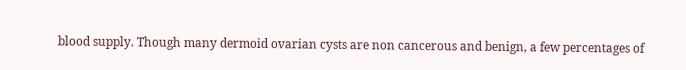blood supply. Though many dermoid ovarian cysts are non cancerous and benign, a few percentages of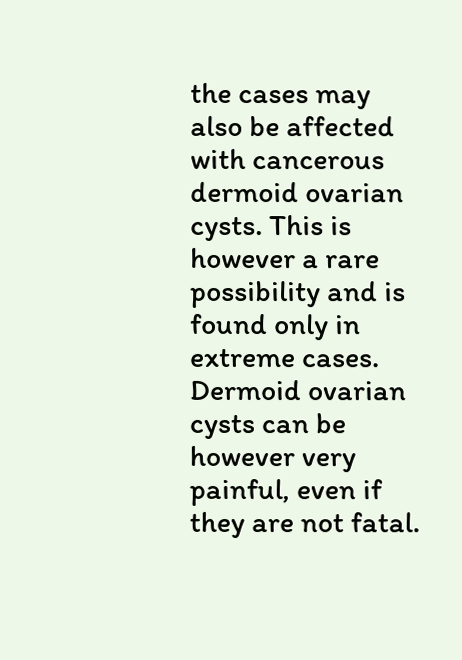the cases may also be affected with cancerous dermoid ovarian cysts. This is however a rare possibility and is found only in extreme cases. Dermoid ovarian cysts can be however very painful, even if they are not fatal.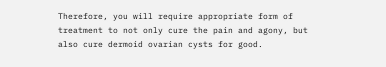Therefore, you will require appropriate form of treatment to not only cure the pain and agony, but also cure dermoid ovarian cysts for good.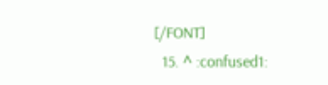[/FONT]
  15. ^ :confused1: